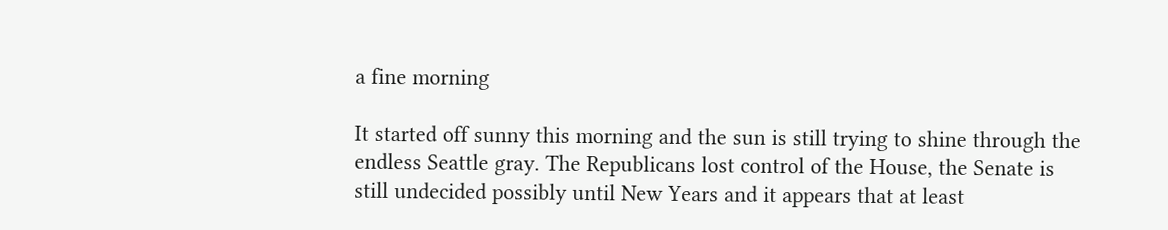a fine morning

It started off sunny this morning and the sun is still trying to shine through the endless Seattle gray. The Republicans lost control of the House, the Senate is still undecided possibly until New Years and it appears that at least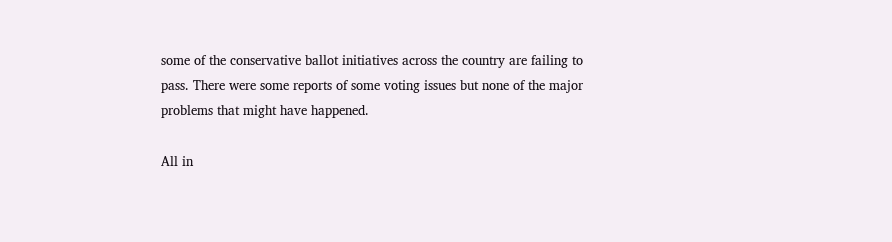some of the conservative ballot initiatives across the country are failing to pass. There were some reports of some voting issues but none of the major problems that might have happened.

All in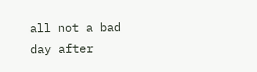all not a bad day after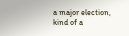a major election, kind of a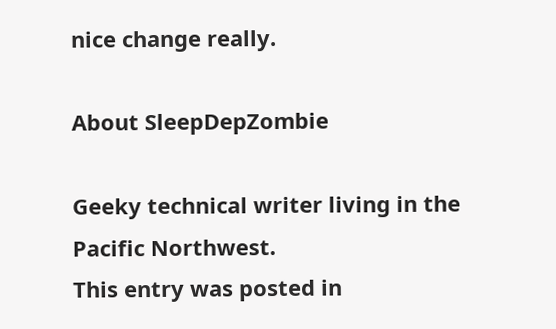nice change really.

About SleepDepZombie

Geeky technical writer living in the Pacific Northwest.
This entry was posted in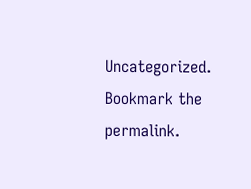Uncategorized. Bookmark the permalink.